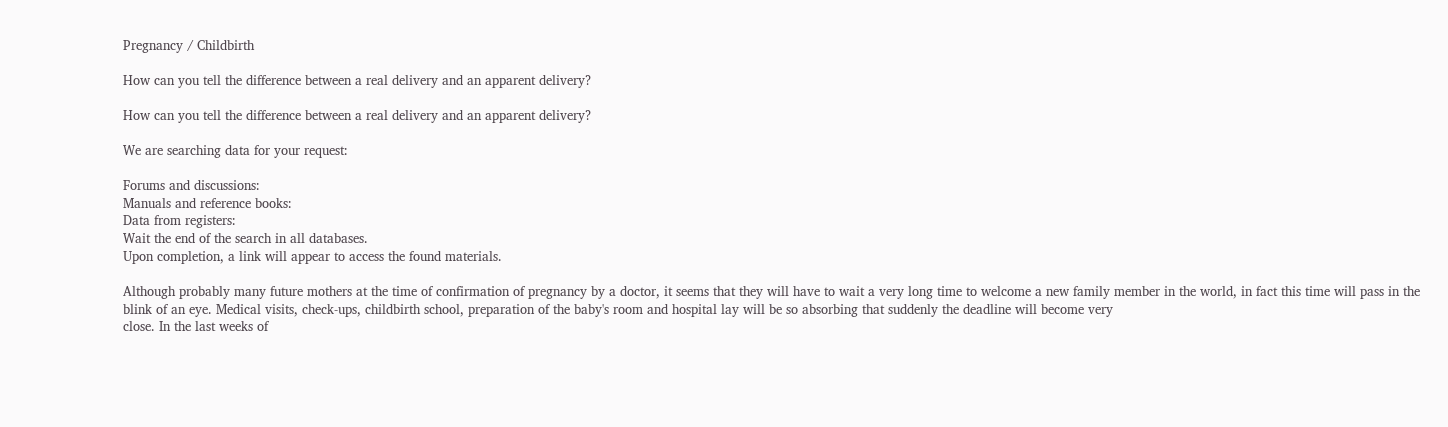Pregnancy / Childbirth

How can you tell the difference between a real delivery and an apparent delivery?

How can you tell the difference between a real delivery and an apparent delivery?

We are searching data for your request:

Forums and discussions:
Manuals and reference books:
Data from registers:
Wait the end of the search in all databases.
Upon completion, a link will appear to access the found materials.

Although probably many future mothers at the time of confirmation of pregnancy by a doctor, it seems that they will have to wait a very long time to welcome a new family member in the world, in fact this time will pass in the blink of an eye. Medical visits, check-ups, childbirth school, preparation of the baby's room and hospital lay will be so absorbing that suddenly the deadline will become very
close. In the last weeks of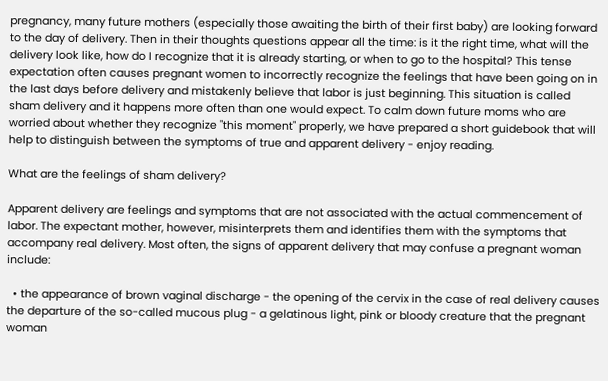pregnancy, many future mothers (especially those awaiting the birth of their first baby) are looking forward to the day of delivery. Then in their thoughts questions appear all the time: is it the right time, what will the delivery look like, how do I recognize that it is already starting, or when to go to the hospital? This tense expectation often causes pregnant women to incorrectly recognize the feelings that have been going on in the last days before delivery and mistakenly believe that labor is just beginning. This situation is called sham delivery and it happens more often than one would expect. To calm down future moms who are worried about whether they recognize "this moment" properly, we have prepared a short guidebook that will help to distinguish between the symptoms of true and apparent delivery - enjoy reading.

What are the feelings of sham delivery?

Apparent delivery are feelings and symptoms that are not associated with the actual commencement of labor. The expectant mother, however, misinterprets them and identifies them with the symptoms that accompany real delivery. Most often, the signs of apparent delivery that may confuse a pregnant woman include:

  • the appearance of brown vaginal discharge - the opening of the cervix in the case of real delivery causes the departure of the so-called mucous plug - a gelatinous light, pink or bloody creature that the pregnant woman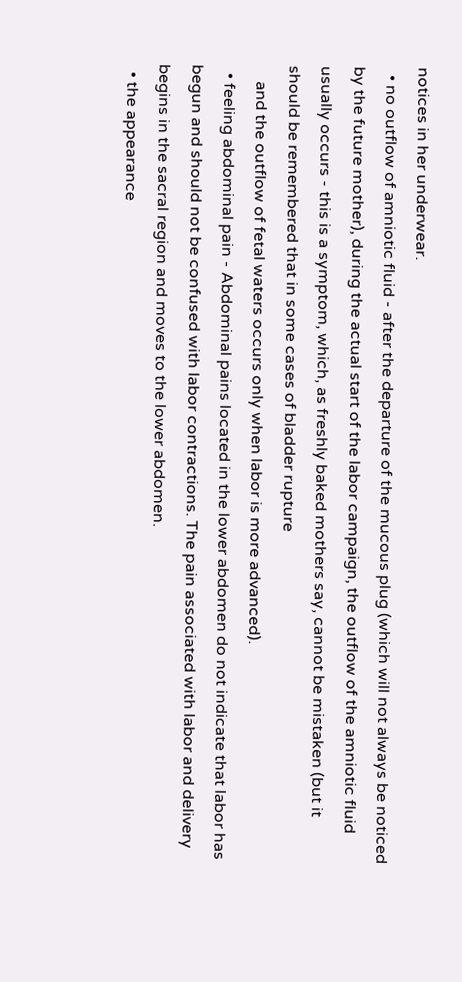notices in her underwear.
  • no outflow of amniotic fluid - after the departure of the mucous plug (which will not always be noticed by the future mother), during the actual start of the labor campaign, the outflow of the amniotic fluid usually occurs - this is a symptom, which, as freshly baked mothers say, cannot be mistaken (but it should be remembered that in some cases of bladder rupture
    and the outflow of fetal waters occurs only when labor is more advanced).
  • feeling abdominal pain - Abdominal pains located in the lower abdomen do not indicate that labor has begun and should not be confused with labor contractions. The pain associated with labor and delivery begins in the sacral region and moves to the lower abdomen.
  • the appearance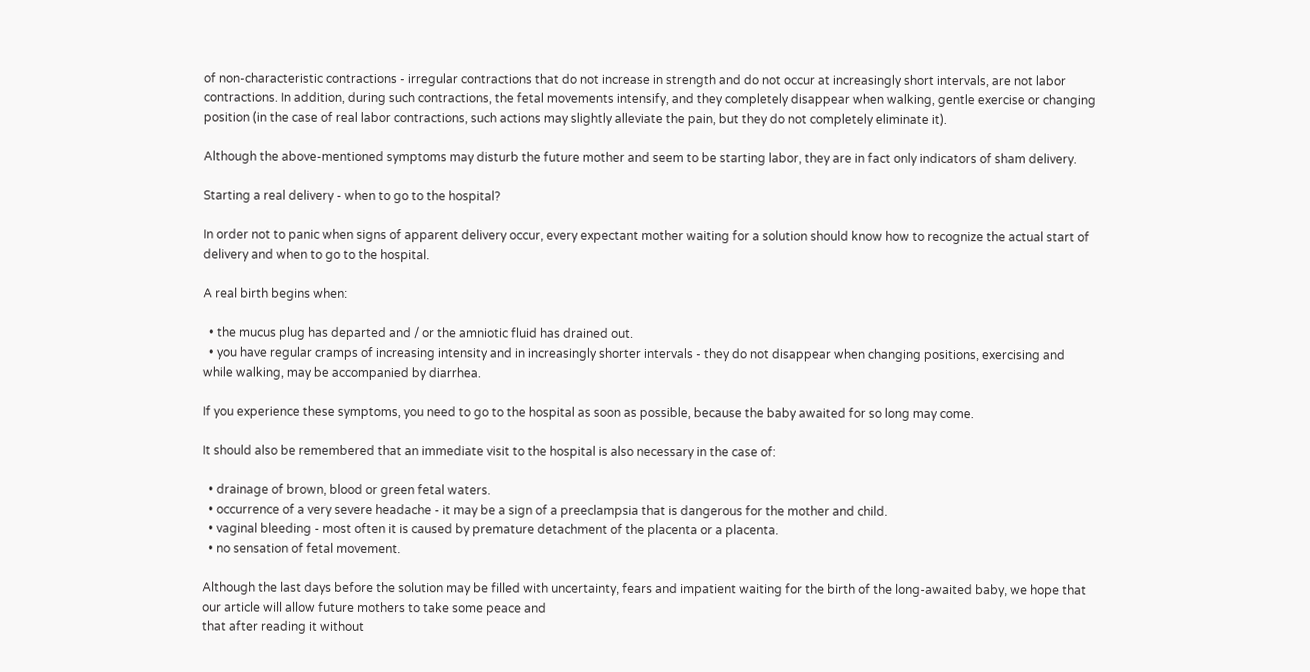of non-characteristic contractions - irregular contractions that do not increase in strength and do not occur at increasingly short intervals, are not labor contractions. In addition, during such contractions, the fetal movements intensify, and they completely disappear when walking, gentle exercise or changing position (in the case of real labor contractions, such actions may slightly alleviate the pain, but they do not completely eliminate it).

Although the above-mentioned symptoms may disturb the future mother and seem to be starting labor, they are in fact only indicators of sham delivery.

Starting a real delivery - when to go to the hospital?

In order not to panic when signs of apparent delivery occur, every expectant mother waiting for a solution should know how to recognize the actual start of delivery and when to go to the hospital.

A real birth begins when:

  • the mucus plug has departed and / or the amniotic fluid has drained out.
  • you have regular cramps of increasing intensity and in increasingly shorter intervals - they do not disappear when changing positions, exercising and while walking, may be accompanied by diarrhea.

If you experience these symptoms, you need to go to the hospital as soon as possible, because the baby awaited for so long may come.

It should also be remembered that an immediate visit to the hospital is also necessary in the case of:

  • drainage of brown, blood or green fetal waters.
  • occurrence of a very severe headache - it may be a sign of a preeclampsia that is dangerous for the mother and child.
  • vaginal bleeding - most often it is caused by premature detachment of the placenta or a placenta.
  • no sensation of fetal movement.

Although the last days before the solution may be filled with uncertainty, fears and impatient waiting for the birth of the long-awaited baby, we hope that our article will allow future mothers to take some peace and
that after reading it without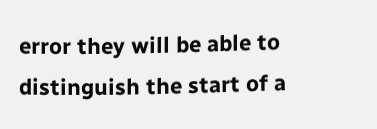error they will be able to distinguish the start of a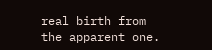real birth from the apparent one.